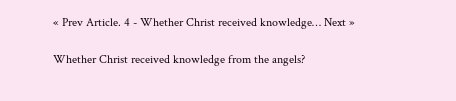« Prev Article. 4 - Whether Christ received knowledge… Next »

Whether Christ received knowledge from the angels?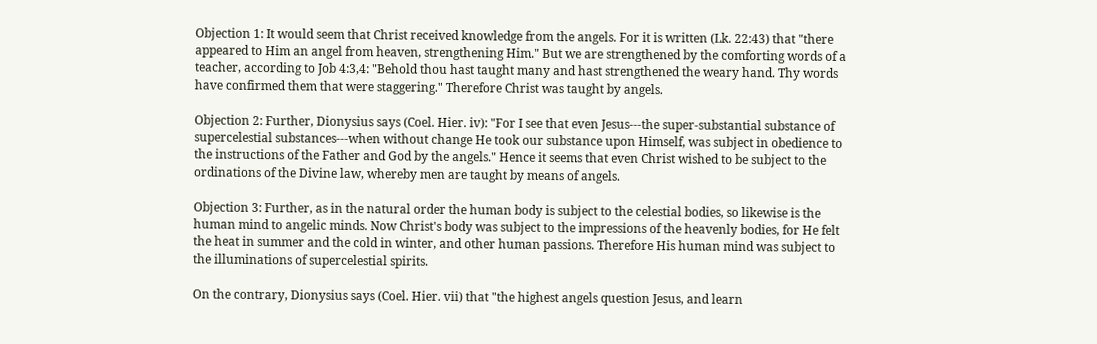Objection 1: It would seem that Christ received knowledge from the angels. For it is written (Lk. 22:43) that "there appeared to Him an angel from heaven, strengthening Him." But we are strengthened by the comforting words of a teacher, according to Job 4:3,4: "Behold thou hast taught many and hast strengthened the weary hand. Thy words have confirmed them that were staggering." Therefore Christ was taught by angels.

Objection 2: Further, Dionysius says (Coel. Hier. iv): "For I see that even Jesus---the super-substantial substance of supercelestial substances---when without change He took our substance upon Himself, was subject in obedience to the instructions of the Father and God by the angels." Hence it seems that even Christ wished to be subject to the ordinations of the Divine law, whereby men are taught by means of angels.

Objection 3: Further, as in the natural order the human body is subject to the celestial bodies, so likewise is the human mind to angelic minds. Now Christ's body was subject to the impressions of the heavenly bodies, for He felt the heat in summer and the cold in winter, and other human passions. Therefore His human mind was subject to the illuminations of supercelestial spirits.

On the contrary, Dionysius says (Coel. Hier. vii) that "the highest angels question Jesus, and learn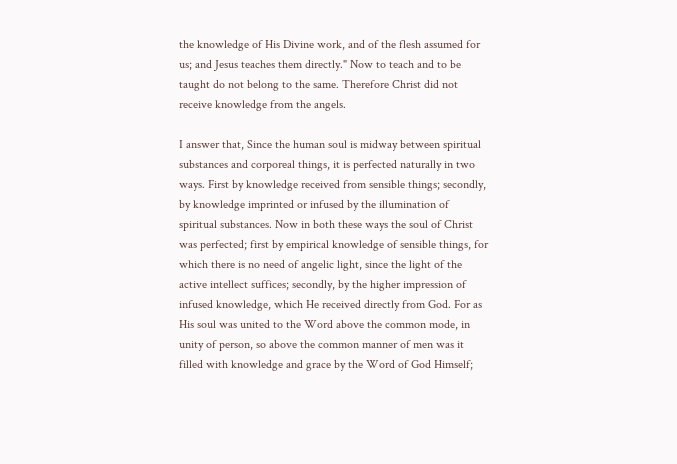the knowledge of His Divine work, and of the flesh assumed for us; and Jesus teaches them directly." Now to teach and to be taught do not belong to the same. Therefore Christ did not receive knowledge from the angels.

I answer that, Since the human soul is midway between spiritual substances and corporeal things, it is perfected naturally in two ways. First by knowledge received from sensible things; secondly, by knowledge imprinted or infused by the illumination of spiritual substances. Now in both these ways the soul of Christ was perfected; first by empirical knowledge of sensible things, for which there is no need of angelic light, since the light of the active intellect suffices; secondly, by the higher impression of infused knowledge, which He received directly from God. For as His soul was united to the Word above the common mode, in unity of person, so above the common manner of men was it filled with knowledge and grace by the Word of God Himself;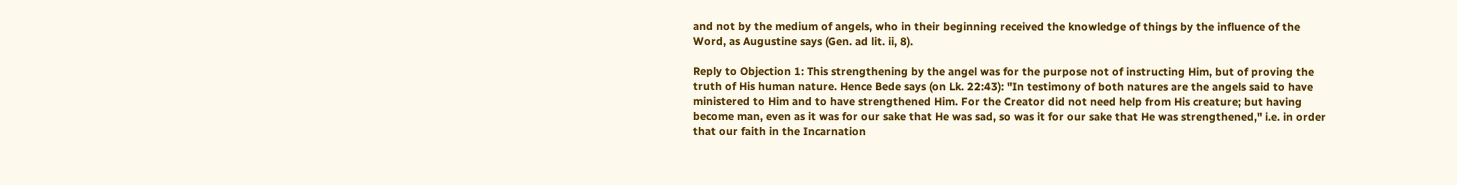and not by the medium of angels, who in their beginning received the knowledge of things by the influence of the Word, as Augustine says (Gen. ad lit. ii, 8).

Reply to Objection 1: This strengthening by the angel was for the purpose not of instructing Him, but of proving the truth of His human nature. Hence Bede says (on Lk. 22:43): "In testimony of both natures are the angels said to have ministered to Him and to have strengthened Him. For the Creator did not need help from His creature; but having become man, even as it was for our sake that He was sad, so was it for our sake that He was strengthened," i.e. in order that our faith in the Incarnation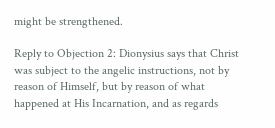might be strengthened.

Reply to Objection 2: Dionysius says that Christ was subject to the angelic instructions, not by reason of Himself, but by reason of what happened at His Incarnation, and as regards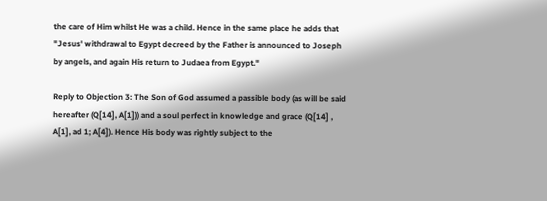the care of Him whilst He was a child. Hence in the same place he adds that "Jesus' withdrawal to Egypt decreed by the Father is announced to Joseph by angels, and again His return to Judaea from Egypt."

Reply to Objection 3: The Son of God assumed a passible body (as will be said hereafter (Q[14], A[1])) and a soul perfect in knowledge and grace (Q[14] , A[1], ad 1; A[4]). Hence His body was rightly subject to the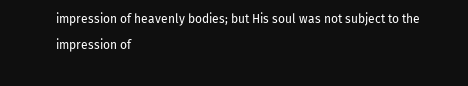impression of heavenly bodies; but His soul was not subject to the impression of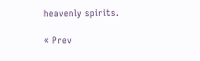heavenly spirits.

« Prev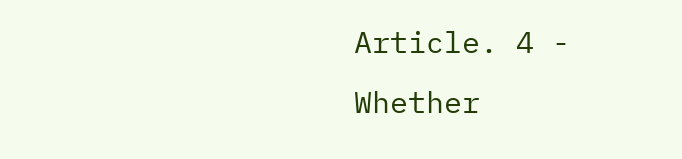Article. 4 - Whether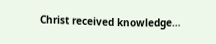Christ received knowledge…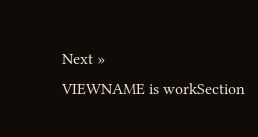Next »
VIEWNAME is workSection